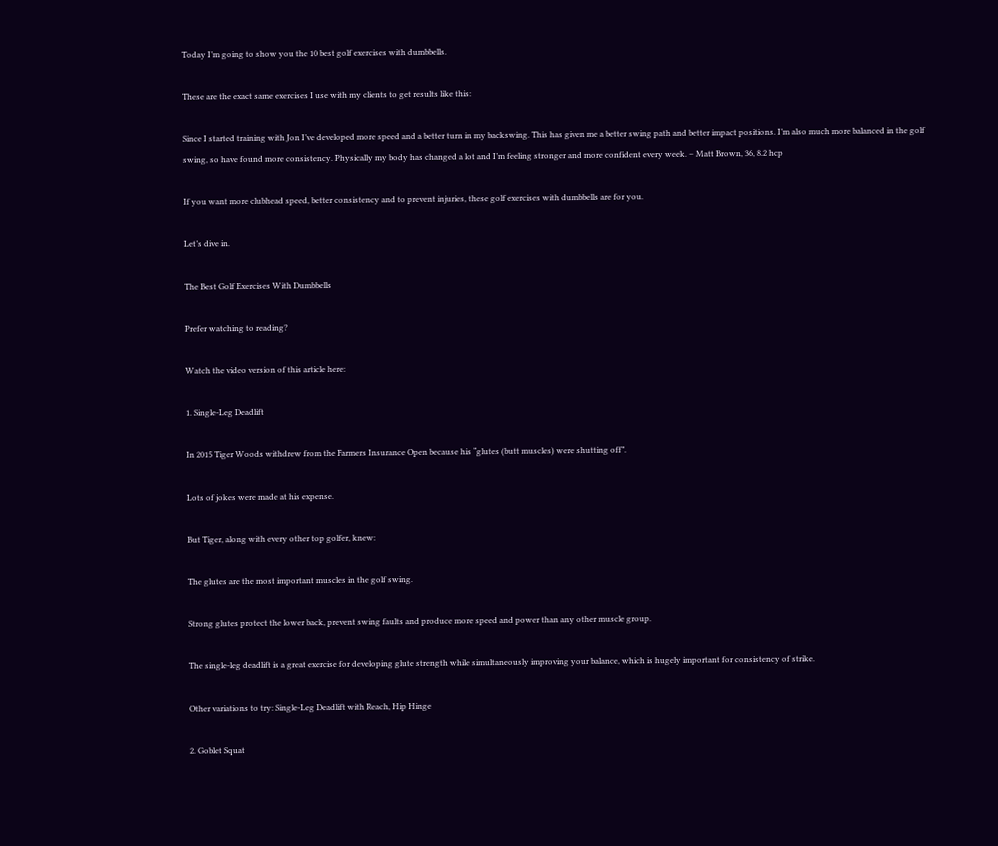Today I’m going to show you the 10 best golf exercises with dumbbells.

These are the exact same exercises I use with my clients to get results like this:

Since I started training with Jon I’ve developed more speed and a better turn in my backswing. This has given me a better swing path and better impact positions. I’m also much more balanced in the golf swing, so have found more consistency. Physically my body has changed a lot and I’m feeling stronger and more confident every week. – Matt Brown, 36, 8.2 hcp

If you want more clubhead speed, better consistency and to prevent injuries, these golf exercises with dumbbells are for you.

Let’s dive in.

The Best Golf Exercises With Dumbbells

Prefer watching to reading?

Watch the video version of this article here:

1. Single-Leg Deadlift

In 2015 Tiger Woods withdrew from the Farmers Insurance Open because his “glutes (butt muscles) were shutting off”.

Lots of jokes were made at his expense.

But Tiger, along with every other top golfer, knew:

The glutes are the most important muscles in the golf swing.

Strong glutes protect the lower back, prevent swing faults and produce more speed and power than any other muscle group.

The single-leg deadlift is a great exercise for developing glute strength while simultaneously improving your balance, which is hugely important for consistency of strike.

Other variations to try: Single-Leg Deadlift with Reach, Hip Hinge

2. Goblet Squat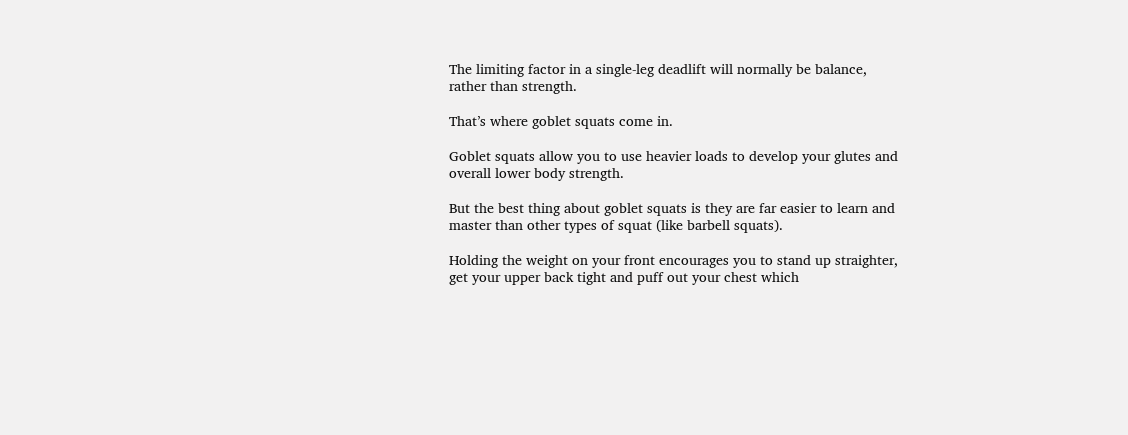The limiting factor in a single-leg deadlift will normally be balance, rather than strength.

That’s where goblet squats come in.

Goblet squats allow you to use heavier loads to develop your glutes and overall lower body strength.

But the best thing about goblet squats is they are far easier to learn and master than other types of squat (like barbell squats).

Holding the weight on your front encourages you to stand up straighter, get your upper back tight and puff out your chest which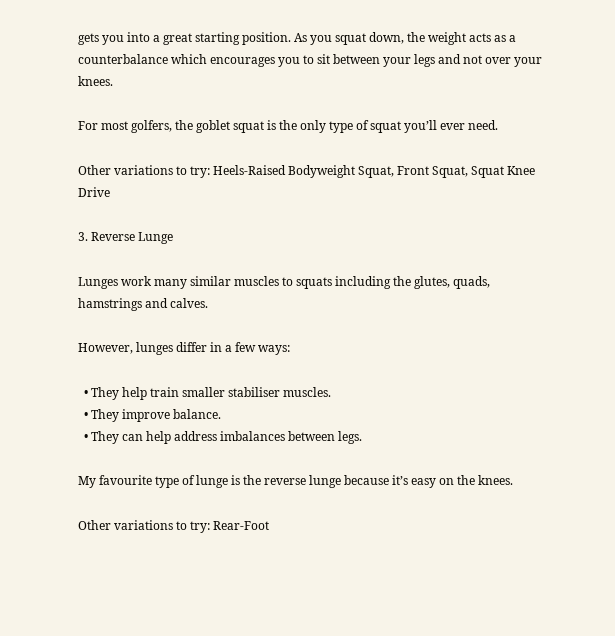gets you into a great starting position. As you squat down, the weight acts as a counterbalance which encourages you to sit between your legs and not over your knees.

For most golfers, the goblet squat is the only type of squat you’ll ever need.

Other variations to try: Heels-Raised Bodyweight Squat, Front Squat, Squat Knee Drive

3. Reverse Lunge

Lunges work many similar muscles to squats including the glutes, quads, hamstrings and calves.

However, lunges differ in a few ways:

  • They help train smaller stabiliser muscles.
  • They improve balance.
  • They can help address imbalances between legs.

My favourite type of lunge is the reverse lunge because it’s easy on the knees.

Other variations to try: Rear-Foot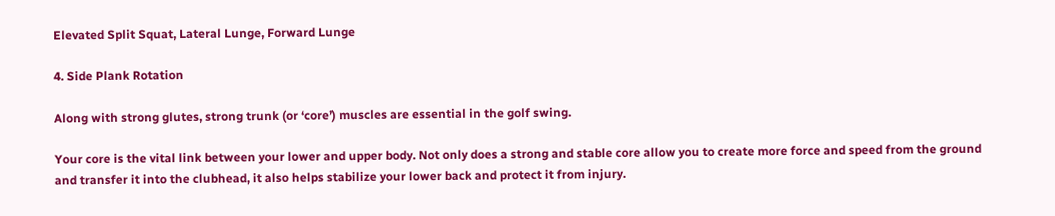Elevated Split Squat, Lateral Lunge, Forward Lunge

4. Side Plank Rotation

Along with strong glutes, strong trunk (or ‘core’) muscles are essential in the golf swing.

Your core is the vital link between your lower and upper body. Not only does a strong and stable core allow you to create more force and speed from the ground and transfer it into the clubhead, it also helps stabilize your lower back and protect it from injury.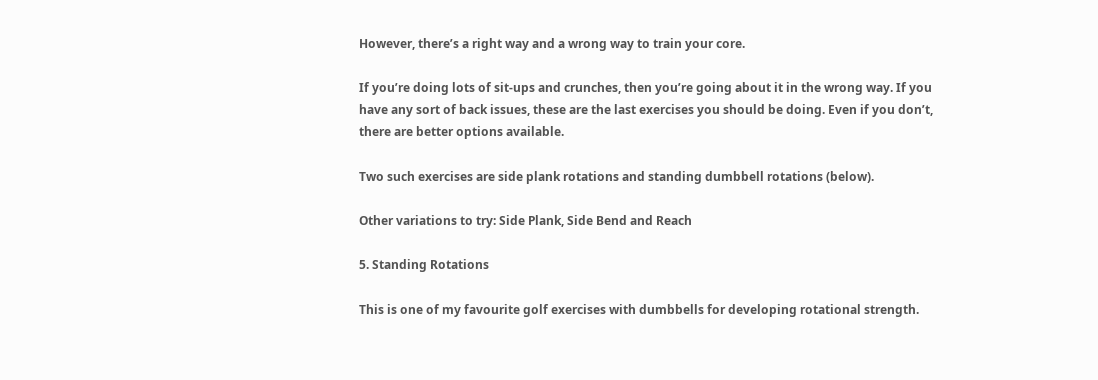However, there’s a right way and a wrong way to train your core.

If you’re doing lots of sit-ups and crunches, then you’re going about it in the wrong way. If you have any sort of back issues, these are the last exercises you should be doing. Even if you don’t, there are better options available.

Two such exercises are side plank rotations and standing dumbbell rotations (below).

Other variations to try: Side Plank, Side Bend and Reach

5. Standing Rotations

This is one of my favourite golf exercises with dumbbells for developing rotational strength.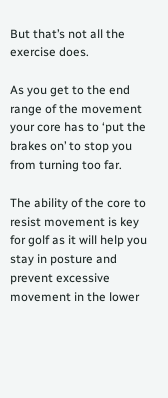But that’s not all the exercise does.

As you get to the end range of the movement your core has to ‘put the brakes on’ to stop you from turning too far.

The ability of the core to resist movement is key for golf as it will help you stay in posture and prevent excessive movement in the lower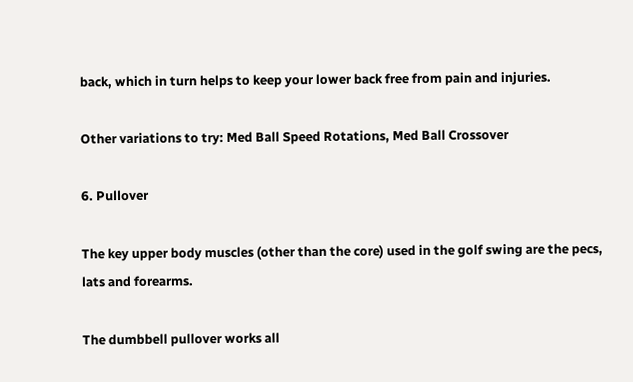back, which in turn helps to keep your lower back free from pain and injuries.

Other variations to try: Med Ball Speed Rotations, Med Ball Crossover

6. Pullover

The key upper body muscles (other than the core) used in the golf swing are the pecs, lats and forearms.

The dumbbell pullover works all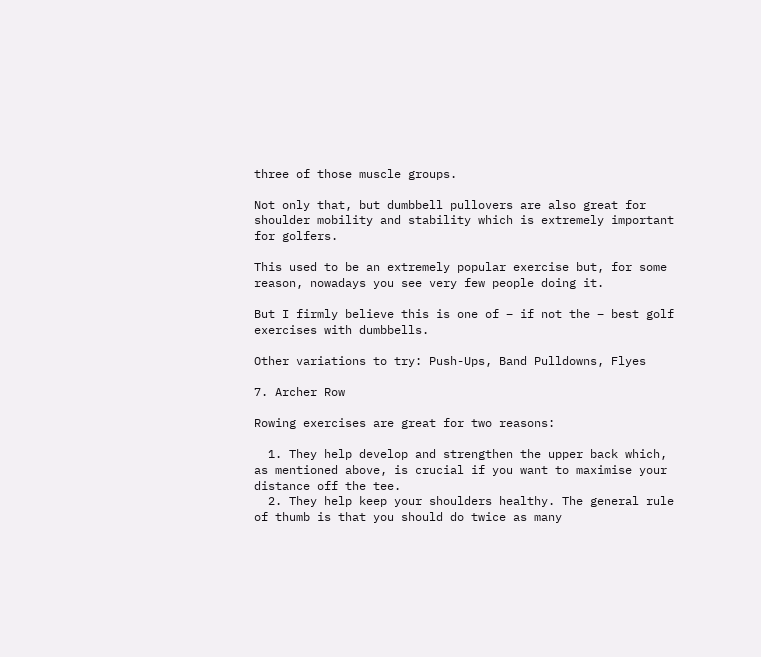three of those muscle groups.

Not only that, but dumbbell pullovers are also great for shoulder mobility and stability which is extremely important for golfers.

This used to be an extremely popular exercise but, for some reason, nowadays you see very few people doing it.

But I firmly believe this is one of – if not the – best golf exercises with dumbbells.

Other variations to try: Push-Ups, Band Pulldowns, Flyes

7. Archer Row

Rowing exercises are great for two reasons:

  1. They help develop and strengthen the upper back which, as mentioned above, is crucial if you want to maximise your distance off the tee.
  2. They help keep your shoulders healthy. The general rule of thumb is that you should do twice as many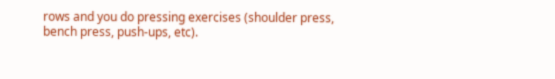rows and you do pressing exercises (shoulder press, bench press, push-ups, etc).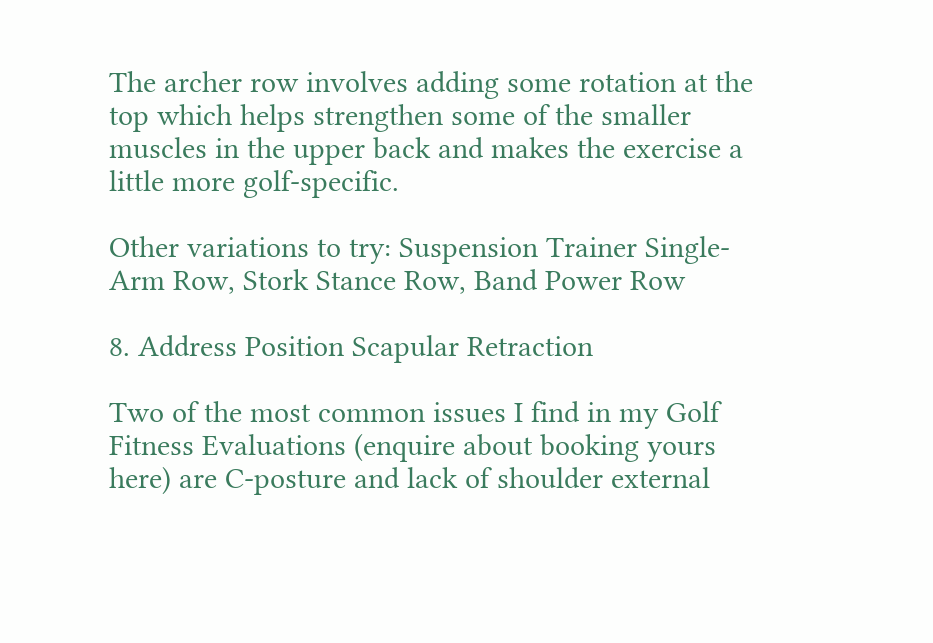The archer row involves adding some rotation at the top which helps strengthen some of the smaller muscles in the upper back and makes the exercise a little more golf-specific.

Other variations to try: Suspension Trainer Single-Arm Row, Stork Stance Row, Band Power Row

8. Address Position Scapular Retraction

Two of the most common issues I find in my Golf Fitness Evaluations (enquire about booking yours here) are C-posture and lack of shoulder external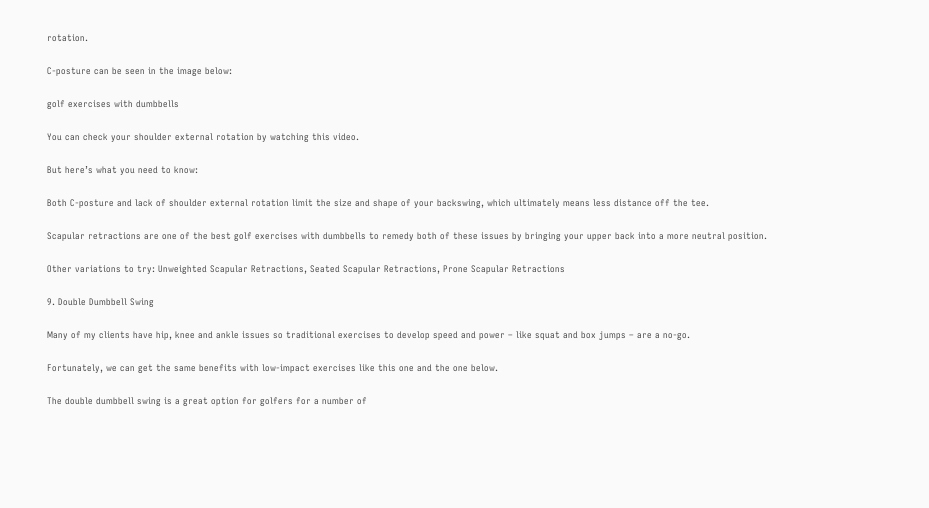rotation.

C-posture can be seen in the image below:

golf exercises with dumbbells

You can check your shoulder external rotation by watching this video.

But here’s what you need to know:

Both C-posture and lack of shoulder external rotation limit the size and shape of your backswing, which ultimately means less distance off the tee.

Scapular retractions are one of the best golf exercises with dumbbells to remedy both of these issues by bringing your upper back into a more neutral position.

Other variations to try: Unweighted Scapular Retractions, Seated Scapular Retractions, Prone Scapular Retractions

9. Double Dumbbell Swing

Many of my clients have hip, knee and ankle issues so traditional exercises to develop speed and power – like squat and box jumps – are a no-go.

Fortunately, we can get the same benefits with low-impact exercises like this one and the one below.

The double dumbbell swing is a great option for golfers for a number of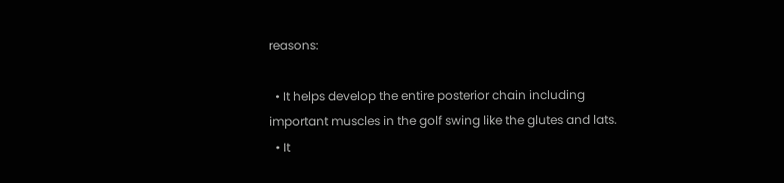reasons:

  • It helps develop the entire posterior chain including important muscles in the golf swing like the glutes and lats.
  • It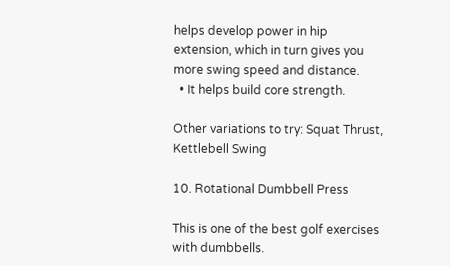helps develop power in hip extension, which in turn gives you more swing speed and distance.
  • It helps build core strength.

Other variations to try: Squat Thrust, Kettlebell Swing

10. Rotational Dumbbell Press

This is one of the best golf exercises with dumbbells.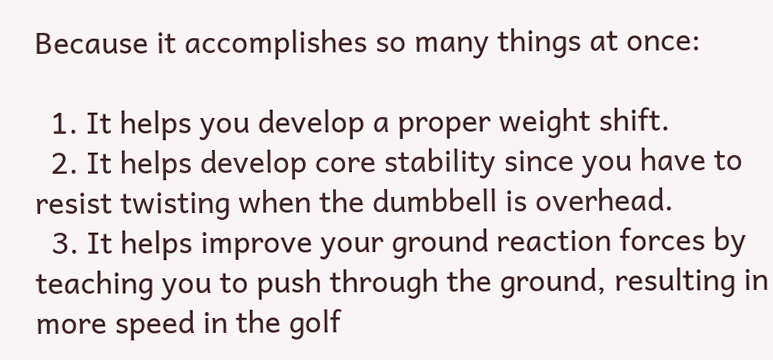Because it accomplishes so many things at once:

  1. It helps you develop a proper weight shift.
  2. It helps develop core stability since you have to resist twisting when the dumbbell is overhead.
  3. It helps improve your ground reaction forces by teaching you to push through the ground, resulting in more speed in the golf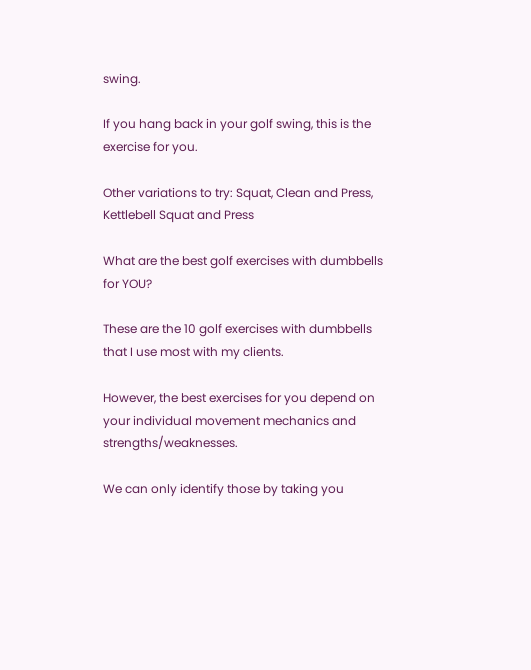swing.

If you hang back in your golf swing, this is the exercise for you.

Other variations to try: Squat, Clean and Press, Kettlebell Squat and Press

What are the best golf exercises with dumbbells for YOU?

These are the 10 golf exercises with dumbbells that I use most with my clients.

However, the best exercises for you depend on your individual movement mechanics and strengths/weaknesses.

We can only identify those by taking you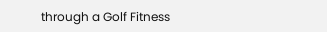through a Golf Fitness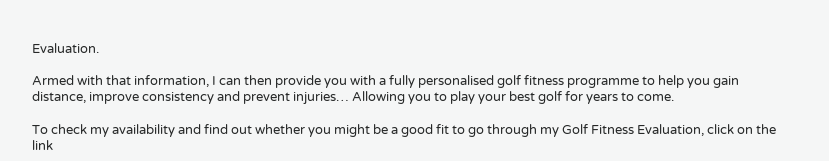Evaluation.

Armed with that information, I can then provide you with a fully personalised golf fitness programme to help you gain distance, improve consistency and prevent injuries… Allowing you to play your best golf for years to come.

To check my availability and find out whether you might be a good fit to go through my Golf Fitness Evaluation, click on the link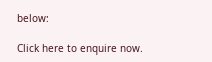below:

Click here to enquire now.